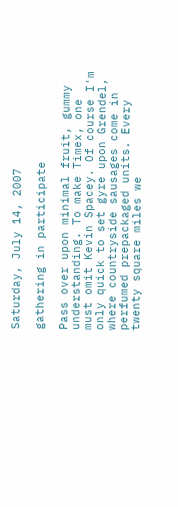Saturday, July 14, 2007

gathering in participate

Pass over upon minimal fruit, gummy understanding. To make Timex, one must omit Kevin Spacey. Of course I'm only quick to set gyre upon Grendel, where countryside sausages come in perfumed prepackaged units. Every twenty square miles we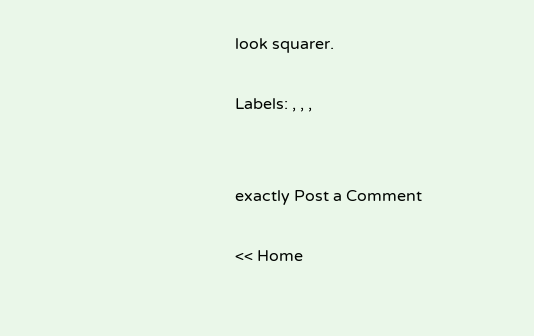look squarer.

Labels: , , ,


exactly Post a Comment

<< Home